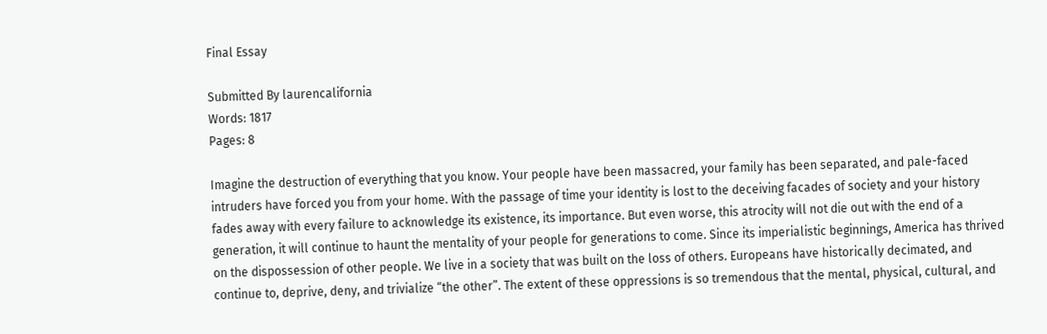Final Essay

Submitted By laurencalifornia
Words: 1817
Pages: 8

Imagine the destruction of everything that you know. Your people have been massacred, your family has been separated, and pale-faced intruders have forced you from your home. With the passage of time your identity is lost to the deceiving facades of society and your history fades away with every failure to acknowledge its existence, its importance. But even worse, this atrocity will not die out with the end of a generation, it will continue to haunt the mentality of your people for generations to come. Since its imperialistic beginnings, America has thrived on the dispossession of other people. We live in a society that was built on the loss of others. Europeans have historically decimated, and continue to, deprive, deny, and trivialize “the other”. The extent of these oppressions is so tremendous that the mental, physical, cultural, and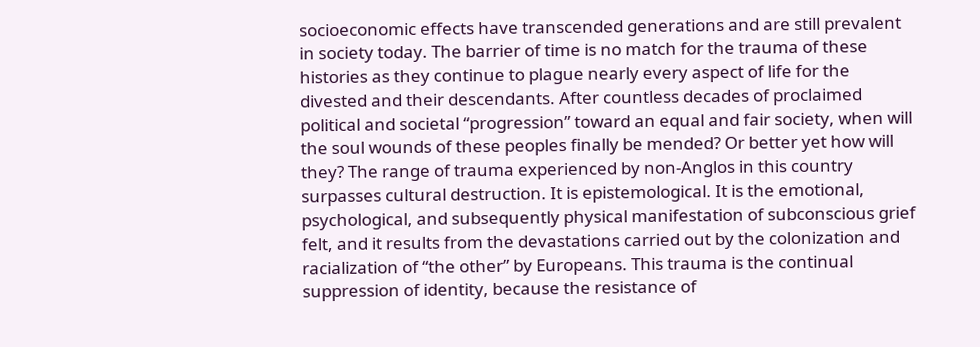socioeconomic effects have transcended generations and are still prevalent in society today. The barrier of time is no match for the trauma of these histories as they continue to plague nearly every aspect of life for the divested and their descendants. After countless decades of proclaimed political and societal “progression” toward an equal and fair society, when will the soul wounds of these peoples finally be mended? Or better yet how will they? The range of trauma experienced by non-Anglos in this country surpasses cultural destruction. It is epistemological. It is the emotional, psychological, and subsequently physical manifestation of subconscious grief felt, and it results from the devastations carried out by the colonization and racialization of “the other” by Europeans. This trauma is the continual suppression of identity, because the resistance of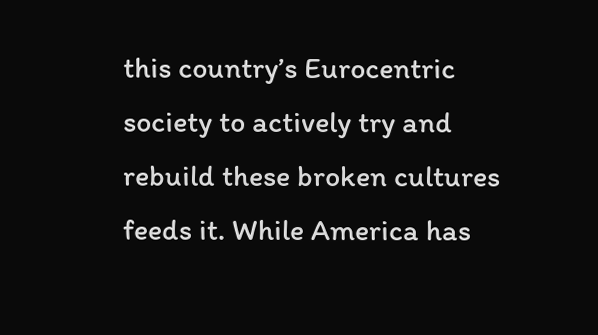this country’s Eurocentric society to actively try and rebuild these broken cultures feeds it. While America has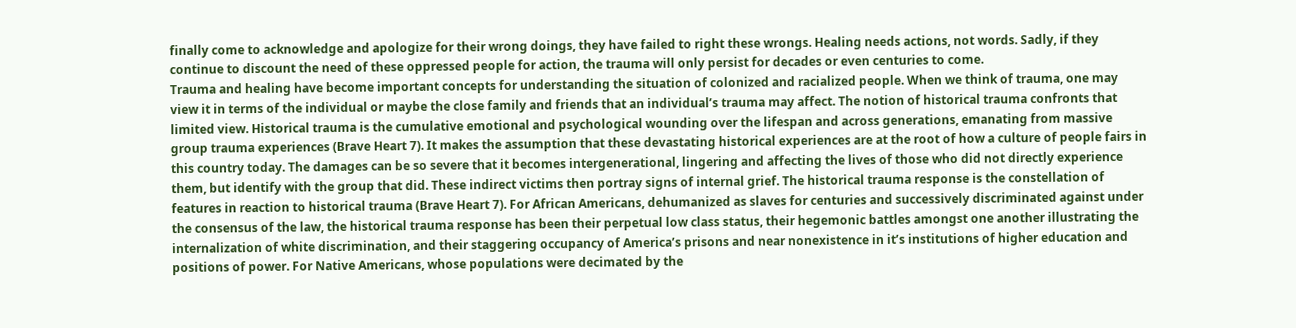finally come to acknowledge and apologize for their wrong doings, they have failed to right these wrongs. Healing needs actions, not words. Sadly, if they continue to discount the need of these oppressed people for action, the trauma will only persist for decades or even centuries to come.
Trauma and healing have become important concepts for understanding the situation of colonized and racialized people. When we think of trauma, one may view it in terms of the individual or maybe the close family and friends that an individual’s trauma may affect. The notion of historical trauma confronts that limited view. Historical trauma is the cumulative emotional and psychological wounding over the lifespan and across generations, emanating from massive group trauma experiences (Brave Heart 7). It makes the assumption that these devastating historical experiences are at the root of how a culture of people fairs in this country today. The damages can be so severe that it becomes intergenerational, lingering and affecting the lives of those who did not directly experience them, but identify with the group that did. These indirect victims then portray signs of internal grief. The historical trauma response is the constellation of features in reaction to historical trauma (Brave Heart 7). For African Americans, dehumanized as slaves for centuries and successively discriminated against under the consensus of the law, the historical trauma response has been their perpetual low class status, their hegemonic battles amongst one another illustrating the internalization of white discrimination, and their staggering occupancy of America’s prisons and near nonexistence in it’s institutions of higher education and positions of power. For Native Americans, whose populations were decimated by the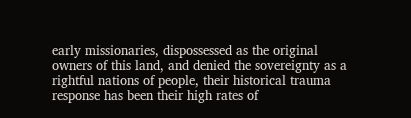early missionaries, dispossessed as the original owners of this land, and denied the sovereignty as a rightful nations of people, their historical trauma response has been their high rates of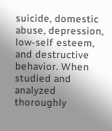suicide, domestic abuse, depression, low-self esteem, and destructive behavior. When studied and analyzed thoroughly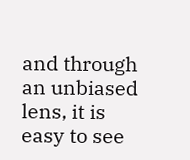and through an unbiased lens, it is easy to see